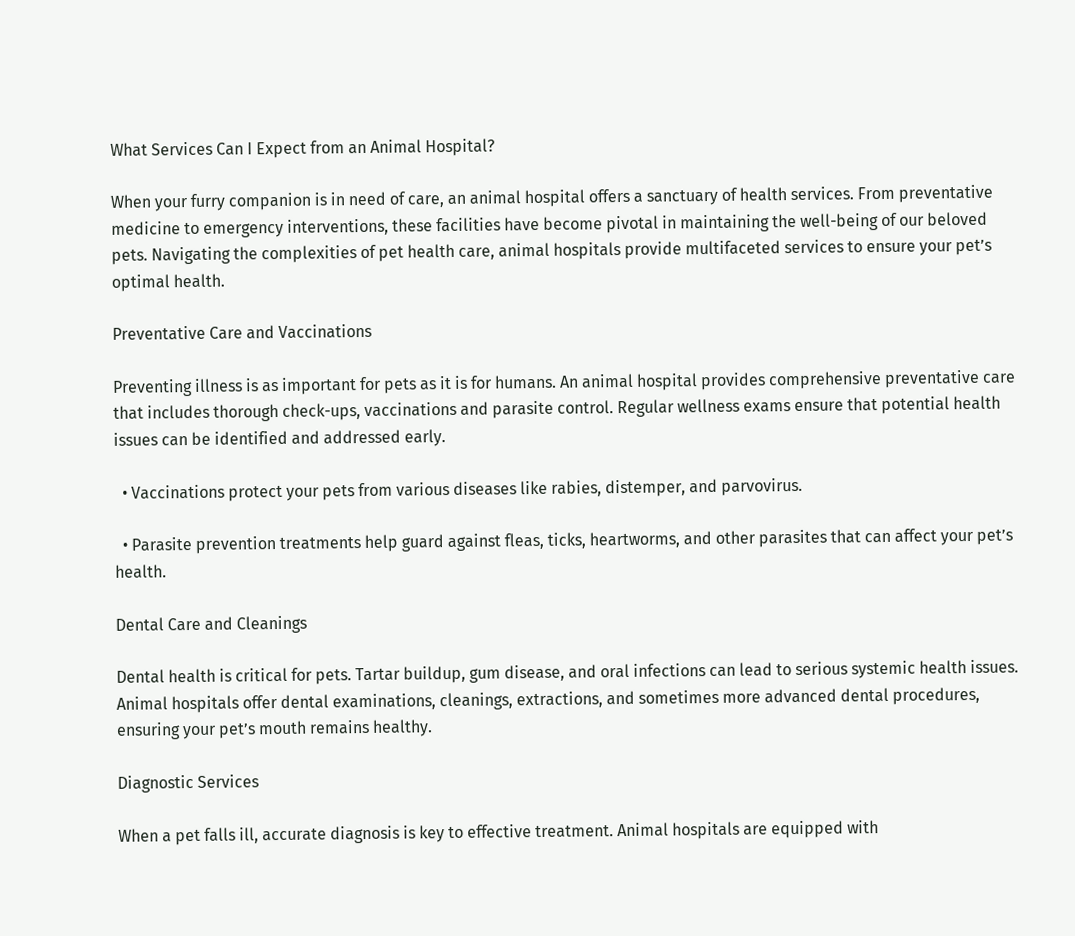What Services Can I Expect from an Animal Hospital?

When your furry companion is in need of care, an animal hospital offers a sanctuary of health services. From preventative medicine to emergency interventions, these facilities have become pivotal in maintaining the well-being of our beloved pets. Navigating the complexities of pet health care, animal hospitals provide multifaceted services to ensure your pet’s optimal health.

Preventative Care and Vaccinations

Preventing illness is as important for pets as it is for humans. An animal hospital provides comprehensive preventative care that includes thorough check-ups, vaccinations and parasite control. Regular wellness exams ensure that potential health issues can be identified and addressed early.

  • Vaccinations protect your pets from various diseases like rabies, distemper, and parvovirus.

  • Parasite prevention treatments help guard against fleas, ticks, heartworms, and other parasites that can affect your pet’s health.

Dental Care and Cleanings

Dental health is critical for pets. Tartar buildup, gum disease, and oral infections can lead to serious systemic health issues. Animal hospitals offer dental examinations, cleanings, extractions, and sometimes more advanced dental procedures, ensuring your pet’s mouth remains healthy.

Diagnostic Services

When a pet falls ill, accurate diagnosis is key to effective treatment. Animal hospitals are equipped with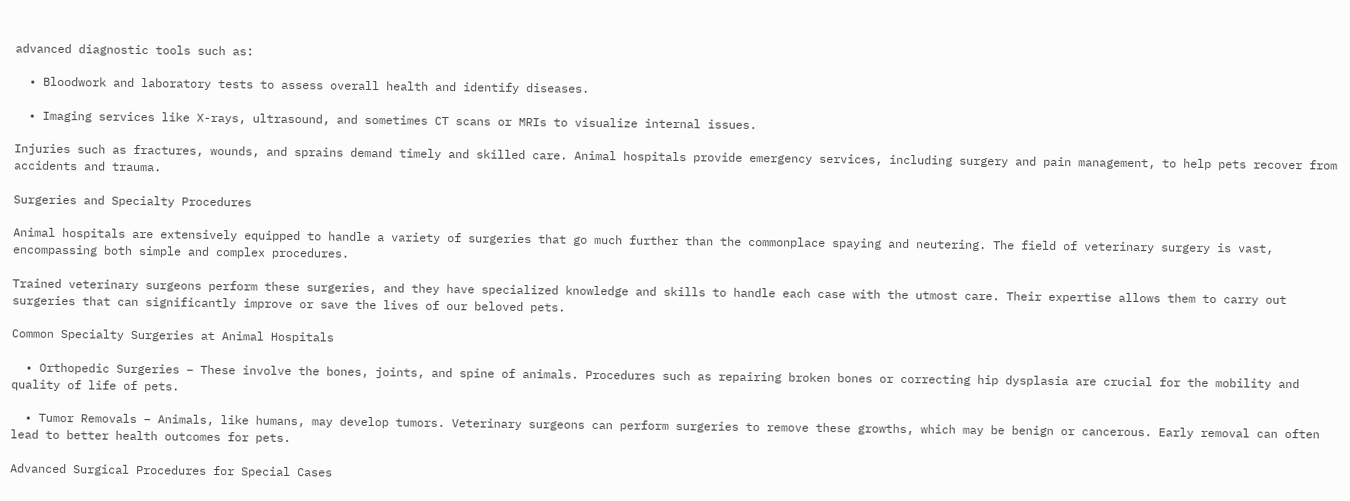advanced diagnostic tools such as:

  • Bloodwork and laboratory tests to assess overall health and identify diseases.

  • Imaging services like X-rays, ultrasound, and sometimes CT scans or MRIs to visualize internal issues.

Injuries such as fractures, wounds, and sprains demand timely and skilled care. Animal hospitals provide emergency services, including surgery and pain management, to help pets recover from accidents and trauma.

Surgeries and Specialty Procedures

Animal hospitals are extensively equipped to handle a variety of surgeries that go much further than the commonplace spaying and neutering. The field of veterinary surgery is vast, encompassing both simple and complex procedures.

Trained veterinary surgeons perform these surgeries, and they have specialized knowledge and skills to handle each case with the utmost care. Their expertise allows them to carry out surgeries that can significantly improve or save the lives of our beloved pets.

Common Specialty Surgeries at Animal Hospitals

  • Orthopedic Surgeries – These involve the bones, joints, and spine of animals. Procedures such as repairing broken bones or correcting hip dysplasia are crucial for the mobility and quality of life of pets.

  • Tumor Removals – Animals, like humans, may develop tumors. Veterinary surgeons can perform surgeries to remove these growths, which may be benign or cancerous. Early removal can often lead to better health outcomes for pets.

Advanced Surgical Procedures for Special Cases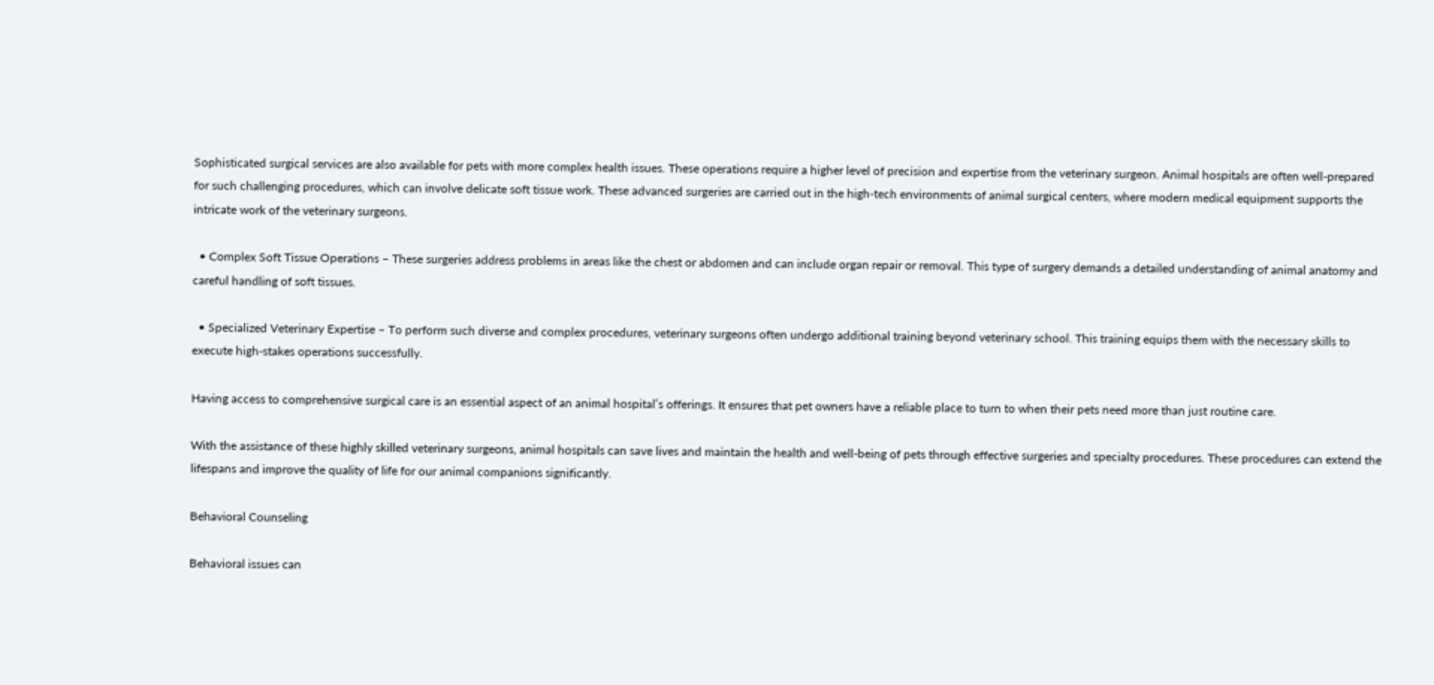Sophisticated surgical services are also available for pets with more complex health issues. These operations require a higher level of precision and expertise from the veterinary surgeon. Animal hospitals are often well-prepared for such challenging procedures, which can involve delicate soft tissue work. These advanced surgeries are carried out in the high-tech environments of animal surgical centers, where modern medical equipment supports the intricate work of the veterinary surgeons.

  • Complex Soft Tissue Operations – These surgeries address problems in areas like the chest or abdomen and can include organ repair or removal. This type of surgery demands a detailed understanding of animal anatomy and careful handling of soft tissues.

  • Specialized Veterinary Expertise – To perform such diverse and complex procedures, veterinary surgeons often undergo additional training beyond veterinary school. This training equips them with the necessary skills to execute high-stakes operations successfully.

Having access to comprehensive surgical care is an essential aspect of an animal hospital’s offerings. It ensures that pet owners have a reliable place to turn to when their pets need more than just routine care.

With the assistance of these highly skilled veterinary surgeons, animal hospitals can save lives and maintain the health and well-being of pets through effective surgeries and specialty procedures. These procedures can extend the lifespans and improve the quality of life for our animal companions significantly.

Behavioral Counseling

Behavioral issues can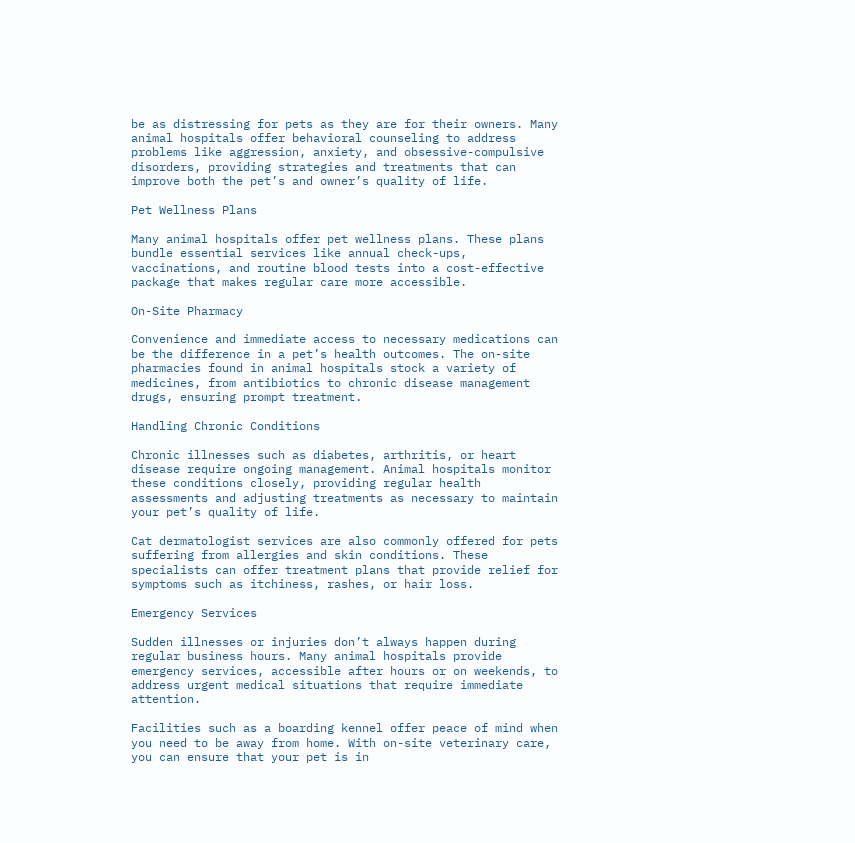be as distressing for pets as they are for their owners. Many animal hospitals offer behavioral counseling to address problems like aggression, anxiety, and obsessive-compulsive disorders, providing strategies and treatments that can improve both the pet’s and owner’s quality of life.

Pet Wellness Plans

Many animal hospitals offer pet wellness plans. These plans bundle essential services like annual check-ups, vaccinations, and routine blood tests into a cost-effective package that makes regular care more accessible.

On-Site Pharmacy

Convenience and immediate access to necessary medications can be the difference in a pet’s health outcomes. The on-site pharmacies found in animal hospitals stock a variety of medicines, from antibiotics to chronic disease management drugs, ensuring prompt treatment.

Handling Chronic Conditions

Chronic illnesses such as diabetes, arthritis, or heart disease require ongoing management. Animal hospitals monitor these conditions closely, providing regular health assessments and adjusting treatments as necessary to maintain your pet’s quality of life.

Cat dermatologist services are also commonly offered for pets suffering from allergies and skin conditions. These specialists can offer treatment plans that provide relief for symptoms such as itchiness, rashes, or hair loss.

Emergency Services

Sudden illnesses or injuries don’t always happen during regular business hours. Many animal hospitals provide emergency services, accessible after hours or on weekends, to address urgent medical situations that require immediate attention.

Facilities such as a boarding kennel offer peace of mind when you need to be away from home. With on-site veterinary care, you can ensure that your pet is in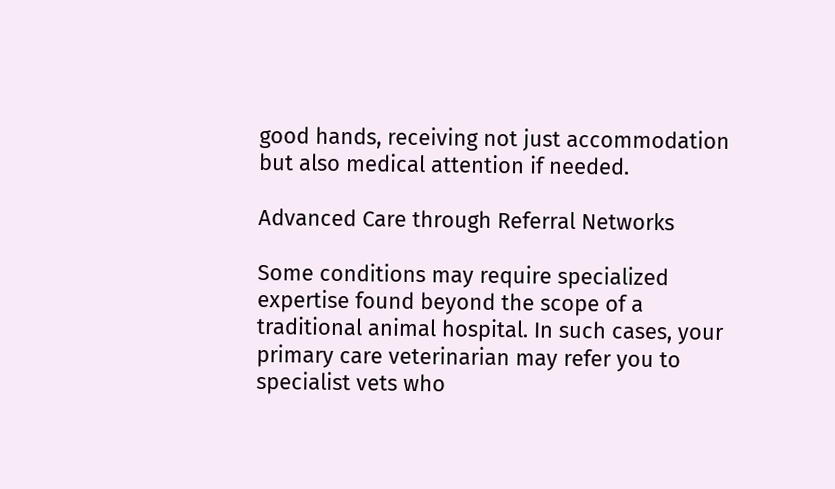good hands, receiving not just accommodation but also medical attention if needed.

Advanced Care through Referral Networks

Some conditions may require specialized expertise found beyond the scope of a traditional animal hospital. In such cases, your primary care veterinarian may refer you to specialist vets who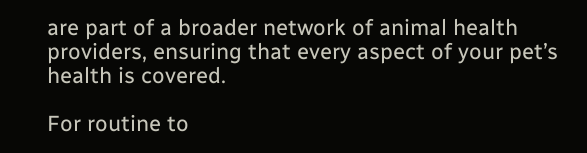are part of a broader network of animal health providers, ensuring that every aspect of your pet’s health is covered.

For routine to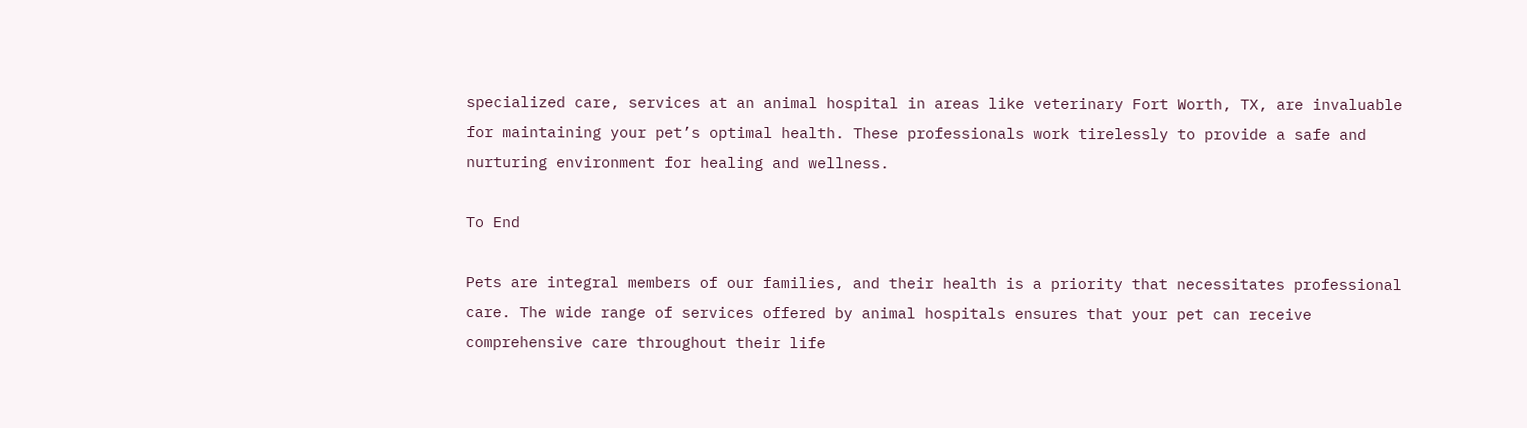specialized care, services at an animal hospital in areas like veterinary Fort Worth, TX, are invaluable for maintaining your pet’s optimal health. These professionals work tirelessly to provide a safe and nurturing environment for healing and wellness.

To End

Pets are integral members of our families, and their health is a priority that necessitates professional care. The wide range of services offered by animal hospitals ensures that your pet can receive comprehensive care throughout their life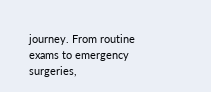journey. From routine exams to emergency surgeries,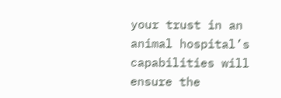your trust in an animal hospital’s capabilities will ensure the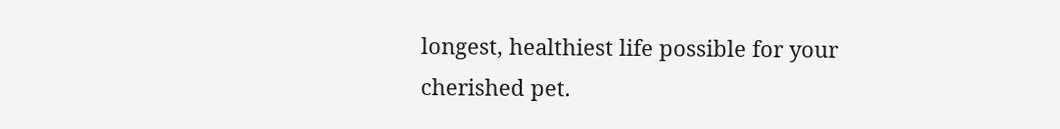longest, healthiest life possible for your cherished pet.